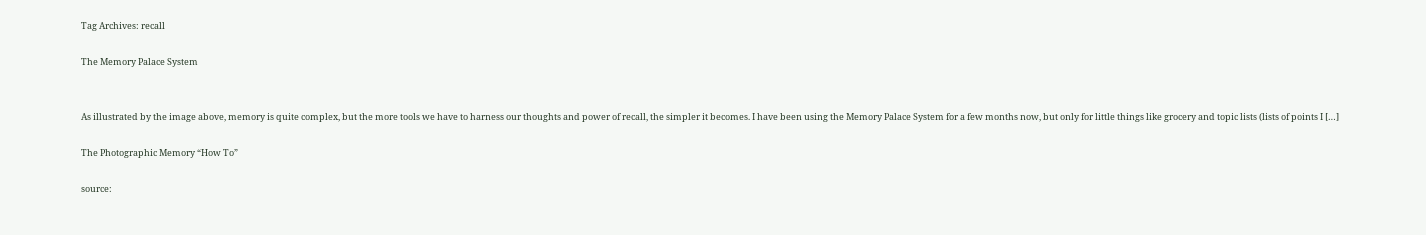Tag Archives: recall

The Memory Palace System


As illustrated by the image above, memory is quite complex, but the more tools we have to harness our thoughts and power of recall, the simpler it becomes. I have been using the Memory Palace System for a few months now, but only for little things like grocery and topic lists (lists of points I […]

The Photographic Memory “How To”

source: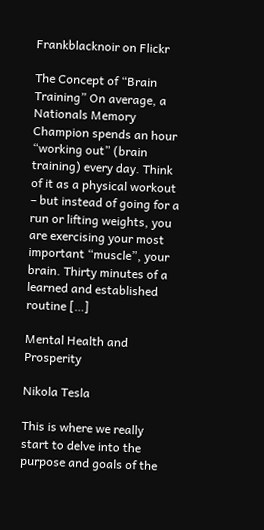Frankblacknoir on Flickr

The Concept of “Brain Training” On average, a Nationals Memory Champion spends an hour “working out” (brain training) every day. Think of it as a physical workout – but instead of going for a run or lifting weights, you are exercising your most important “muscle”, your brain. Thirty minutes of a learned and established routine […]

Mental Health and Prosperity

Nikola Tesla

This is where we really start to delve into the purpose and goals of the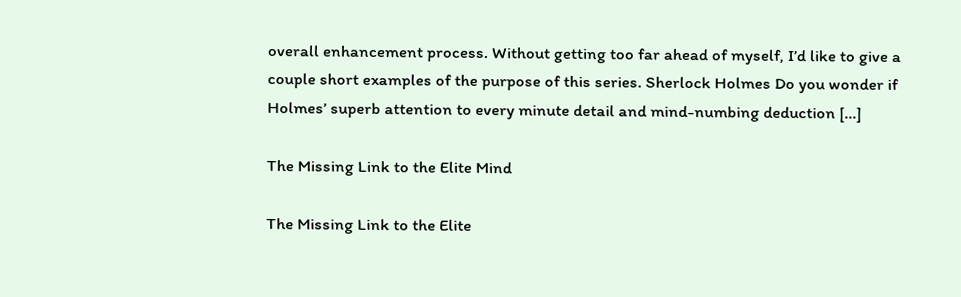overall enhancement process. Without getting too far ahead of myself, I’d like to give a couple short examples of the purpose of this series. Sherlock Holmes Do you wonder if Holmes’ superb attention to every minute detail and mind-numbing deduction […]

The Missing Link to the Elite Mind

The Missing Link to the Elite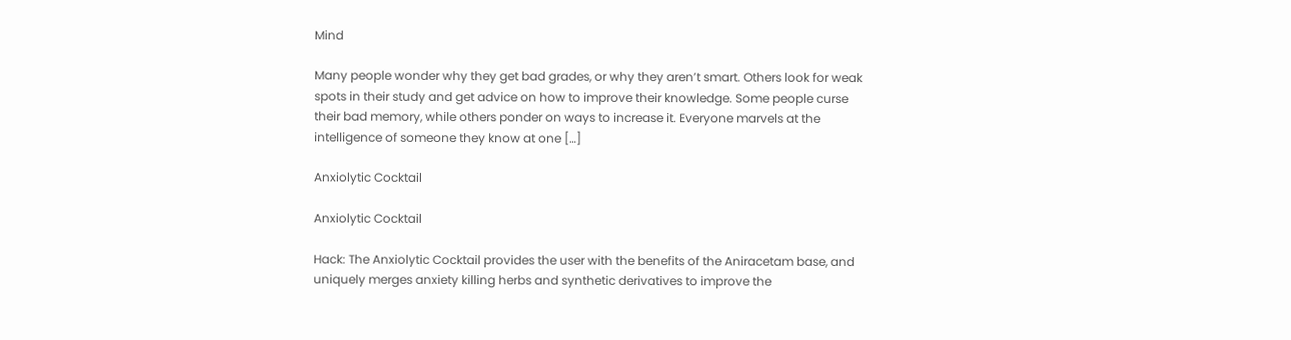Mind

Many people wonder why they get bad grades, or why they aren’t smart. Others look for weak spots in their study and get advice on how to improve their knowledge. Some people curse their bad memory, while others ponder on ways to increase it. Everyone marvels at the intelligence of someone they know at one […]

Anxiolytic Cocktail

Anxiolytic Cocktail

Hack: The Anxiolytic Cocktail provides the user with the benefits of the Aniracetam base, and uniquely merges anxiety killing herbs and synthetic derivatives to improve the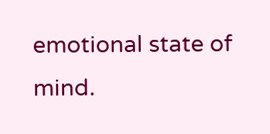emotional state of mind.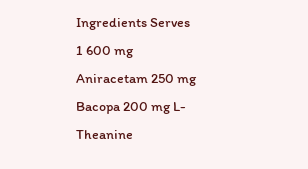Ingredients Serves 1 600 mg Aniracetam 250 mg Bacopa 200 mg L-Theanine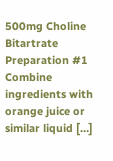500mg Choline Bitartrate Preparation #1 Combine ingredients with orange juice or similar liquid […]